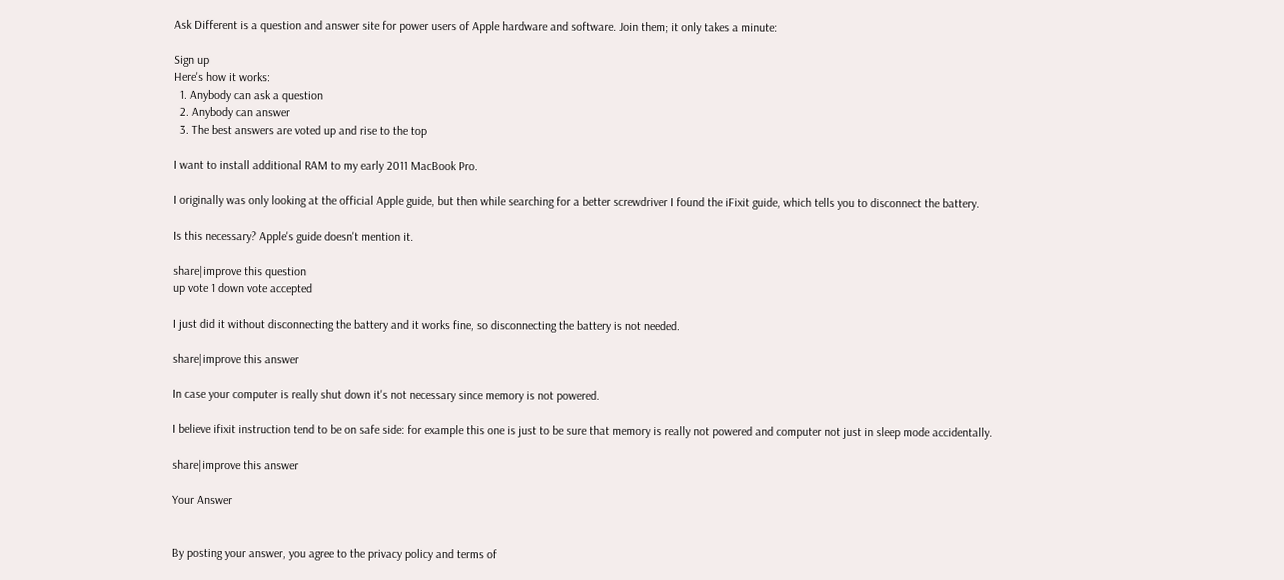Ask Different is a question and answer site for power users of Apple hardware and software. Join them; it only takes a minute:

Sign up
Here's how it works:
  1. Anybody can ask a question
  2. Anybody can answer
  3. The best answers are voted up and rise to the top

I want to install additional RAM to my early 2011 MacBook Pro.

I originally was only looking at the official Apple guide, but then while searching for a better screwdriver I found the iFixit guide, which tells you to disconnect the battery.

Is this necessary? Apple's guide doesn't mention it.

share|improve this question
up vote 1 down vote accepted

I just did it without disconnecting the battery and it works fine, so disconnecting the battery is not needed.

share|improve this answer

In case your computer is really shut down it's not necessary since memory is not powered.

I believe ifixit instruction tend to be on safe side: for example this one is just to be sure that memory is really not powered and computer not just in sleep mode accidentally.

share|improve this answer

Your Answer


By posting your answer, you agree to the privacy policy and terms of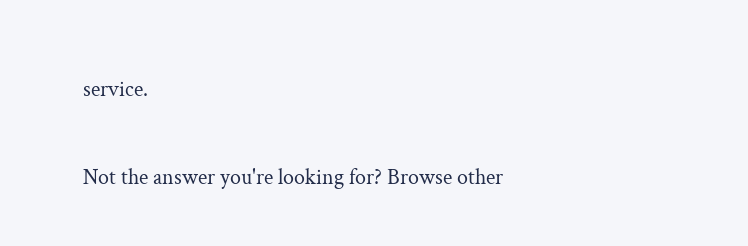service.

Not the answer you're looking for? Browse other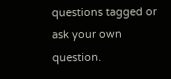questions tagged or ask your own question.